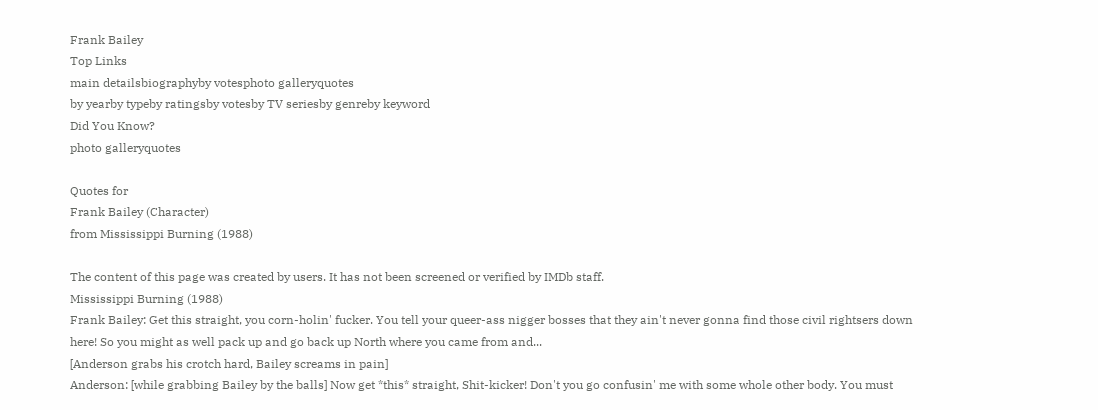Frank Bailey
Top Links
main detailsbiographyby votesphoto galleryquotes
by yearby typeby ratingsby votesby TV seriesby genreby keyword
Did You Know?
photo galleryquotes

Quotes for
Frank Bailey (Character)
from Mississippi Burning (1988)

The content of this page was created by users. It has not been screened or verified by IMDb staff.
Mississippi Burning (1988)
Frank Bailey: Get this straight, you corn-holin' fucker. You tell your queer-ass nigger bosses that they ain't never gonna find those civil rightsers down here! So you might as well pack up and go back up North where you came from and...
[Anderson grabs his crotch hard, Bailey screams in pain]
Anderson: [while grabbing Bailey by the balls] Now get *this* straight, Shit-kicker! Don't you go confusin' me with some whole other body. You must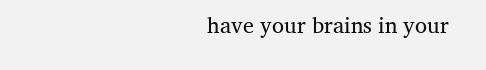have your brains in your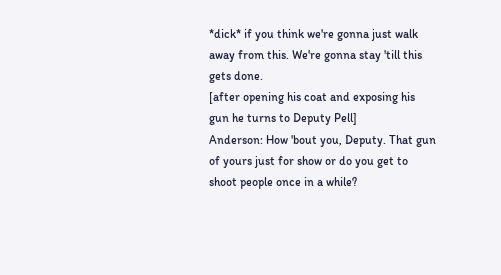*dick* if you think we're gonna just walk away from this. We're gonna stay 'till this gets done.
[after opening his coat and exposing his gun he turns to Deputy Pell]
Anderson: How 'bout you, Deputy. That gun of yours just for show or do you get to shoot people once in a while?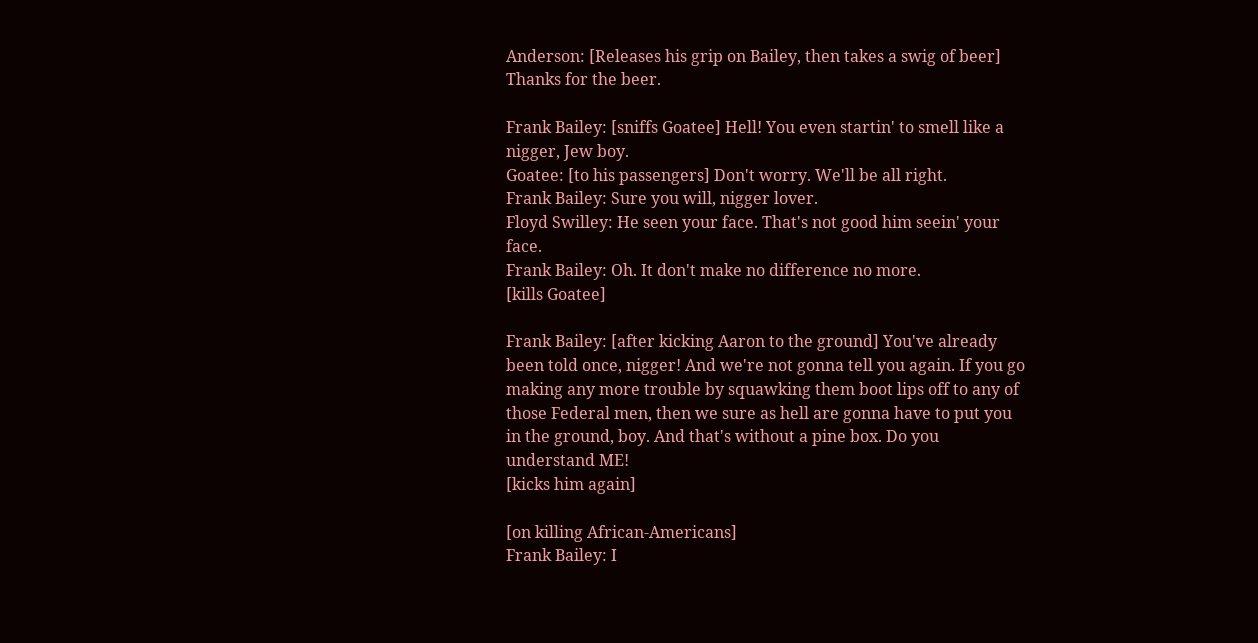Anderson: [Releases his grip on Bailey, then takes a swig of beer] Thanks for the beer.

Frank Bailey: [sniffs Goatee] Hell! You even startin' to smell like a nigger, Jew boy.
Goatee: [to his passengers] Don't worry. We'll be all right.
Frank Bailey: Sure you will, nigger lover.
Floyd Swilley: He seen your face. That's not good him seein' your face.
Frank Bailey: Oh. It don't make no difference no more.
[kills Goatee]

Frank Bailey: [after kicking Aaron to the ground] You've already been told once, nigger! And we're not gonna tell you again. If you go making any more trouble by squawking them boot lips off to any of those Federal men, then we sure as hell are gonna have to put you in the ground, boy. And that's without a pine box. Do you understand ME!
[kicks him again]

[on killing African-Americans]
Frank Bailey: I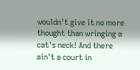wouldn't give it no more thought than wringing a cat's neck! And there ain't a court in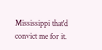Mississippi that'd convict me for it.